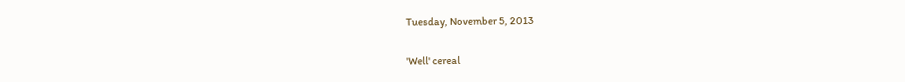Tuesday, November 5, 2013

'Well' cereal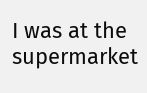I was at the supermarket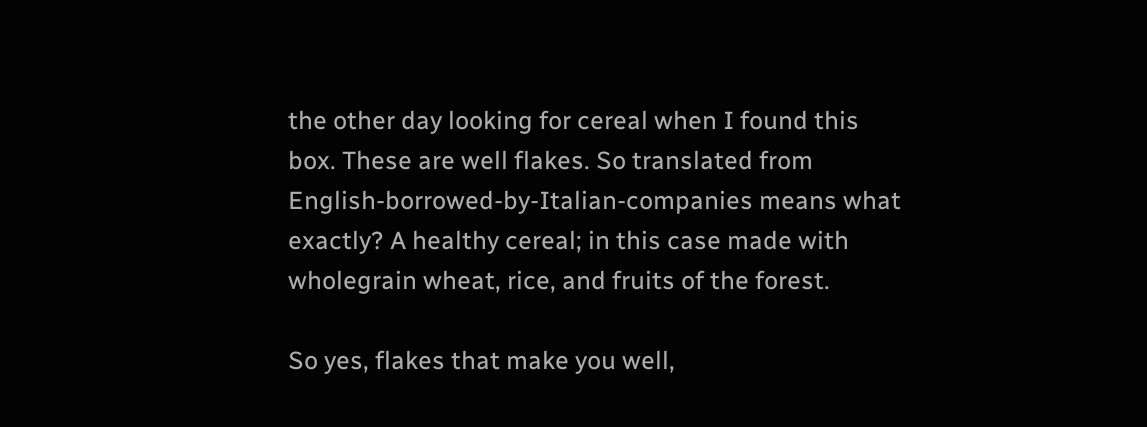the other day looking for cereal when I found this box. These are well flakes. So translated from English-borrowed-by-Italian-companies means what exactly? A healthy cereal; in this case made with wholegrain wheat, rice, and fruits of the forest.

So yes, flakes that make you well,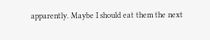apparently. Maybe I should eat them the next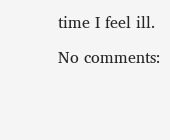time I feel ill.

No comments: